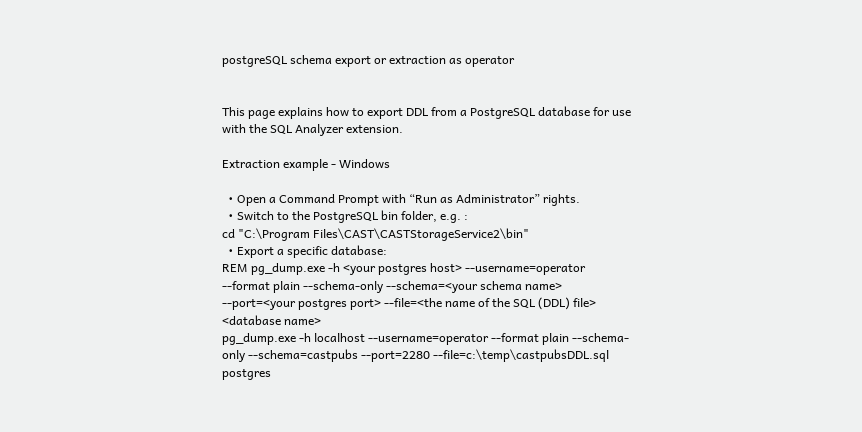postgreSQL schema export or extraction as operator


This page explains how to export DDL from a PostgreSQL database for use with the SQL Analyzer extension.

Extraction example - Windows

  • Open a Command Prompt with “Run as Administrator” rights.
  • Switch to the PostgreSQL bin folder, e.g. :
cd "C:\Program Files\CAST\CASTStorageService2\bin"
  • Export a specific database:
REM pg_dump.exe -h <your postgres host> --username=operator --format plain --schema-only --schema=<your schema name> --port=<your postgres port> --file=<the name of the SQL (DDL) file> <database name>
pg_dump.exe -h localhost --username=operator --format plain --schema-only --schema=castpubs --port=2280 --file=c:\temp\castpubsDDL.sql postgres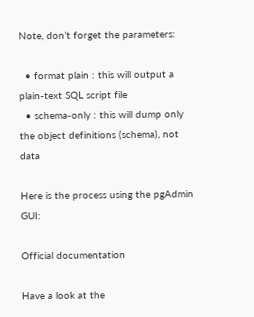Note, don’t forget the parameters:

  • format plain : this will output a plain-text SQL script file
  • schema-only : this will dump only the object definitions (schema), not data

Here is the process using the pgAdmin GUI:

Official documentation

Have a look at the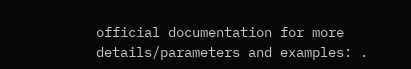official documentation for more details/parameters and examples: .